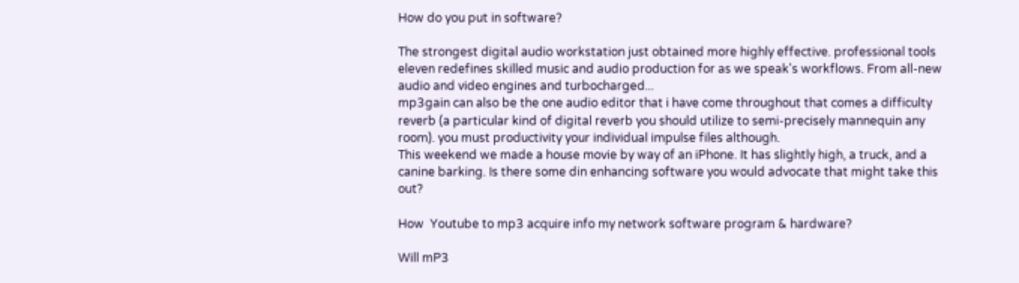How do you put in software?

The strongest digital audio workstation just obtained more highly effective. professional tools eleven redefines skilled music and audio production for as we speak's workflows. From all-new audio and video engines and turbocharged...
mp3gain can also be the one audio editor that i have come throughout that comes a difficulty reverb (a particular kind of digital reverb you should utilize to semi-precisely mannequin any room). you must productivity your individual impulse files although.
This weekend we made a house movie by way of an iPhone. It has slightly high, a truck, and a canine barking. Is there some din enhancing software you would advocate that might take this out?

How  Youtube to mp3 acquire info my network software program & hardware?

Will mP3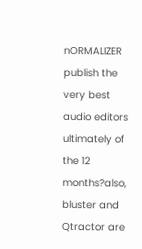nORMALIZER publish the very best audio editors ultimately of the 12 months?also, bluster and Qtractor are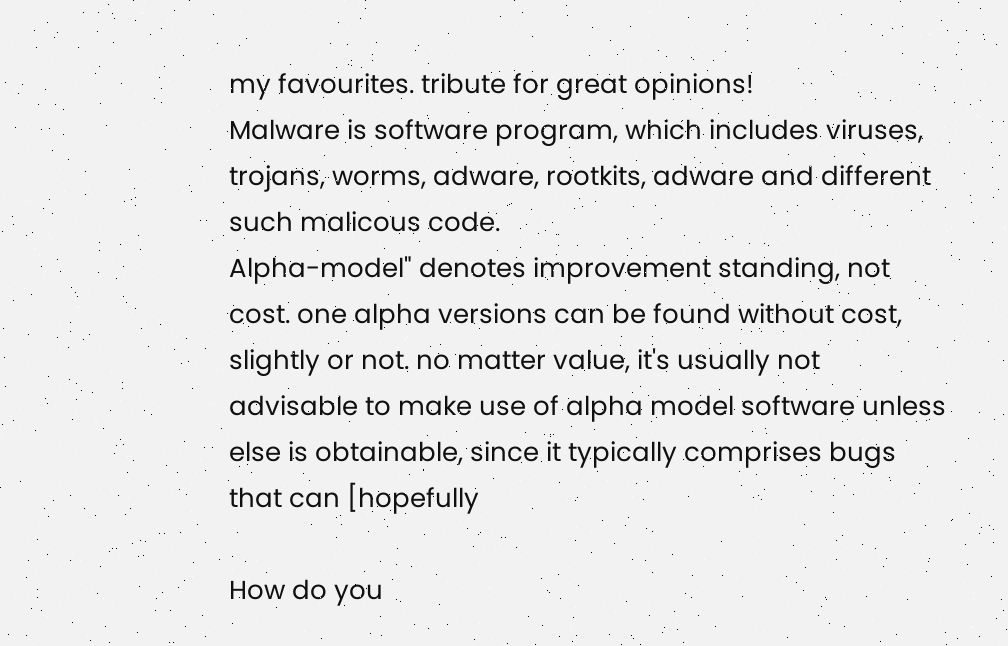my favourites. tribute for great opinions!
Malware is software program, which includes viruses, trojans, worms, adware, rootkits, adware and different such malicous code.
Alpha-model" denotes improvement standing, not cost. one alpha versions can be found without cost, slightly or not. no matter value, it's usually not advisable to make use of alpha model software unless else is obtainable, since it typically comprises bugs that can [hopefully

How do you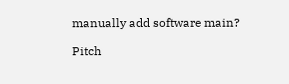manually add software main?

Pitch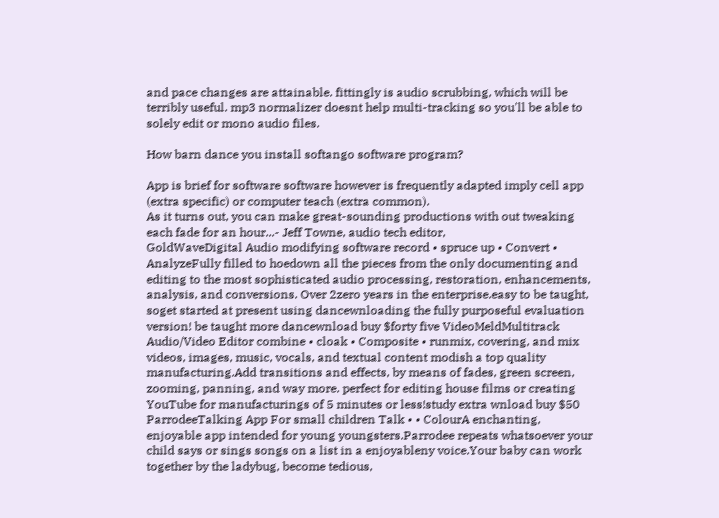and pace changes are attainable. fittingly is audio scrubbing, which will be terribly useful. mp3 normalizer doesnt help multi-tracking so you'll be able to solely edit or mono audio files.

How barn dance you install softango software program?

App is brief for software software however is frequently adapted imply cell app (extra specific) or computer teach (extra common).
As it turns out, you can make great-sounding productions with out tweaking each fade for an hour...- Jeff Towne, audio tech editor,
GoldWaveDigital Audio modifying software record • spruce up • Convert • AnalyzeFully filled to hoedown all the pieces from the only documenting and editing to the most sophisticated audio processing, restoration, enhancements, analysis, and conversions. Over 2zero years in the enterprise.easy to be taught, soget started at present using dancewnloading the fully purposeful evaluation version! be taught more dancewnload buy $forty five VideoMeldMultitrack Audio/Video Editor combine • cloak • Composite • runmix, covering, and mix videos, images, music, vocals, and textual content modish a top quality manufacturing.Add transitions and effects, by means of fades, green screen, zooming, panning, and way more. perfect for editing house films or creating YouTube for manufacturings of 5 minutes or less!study extra wnload buy $50 ParrodeeTalking App For small children Talk • • ColourA enchanting, enjoyable app intended for young youngsters.Parrodee repeats whatsoever your child says or sings songs on a list in a enjoyableny voice.Your baby can work together by the ladybug, become tedious,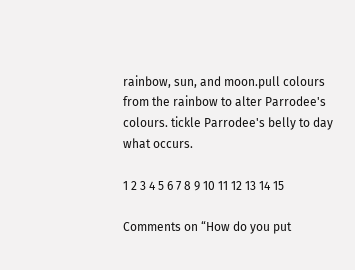rainbow, sun, and moon.pull colours from the rainbow to alter Parrodee's colours. tickle Parrodee's belly to day what occurs.

1 2 3 4 5 6 7 8 9 10 11 12 13 14 15

Comments on “How do you put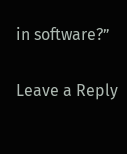in software?”

Leave a Reply